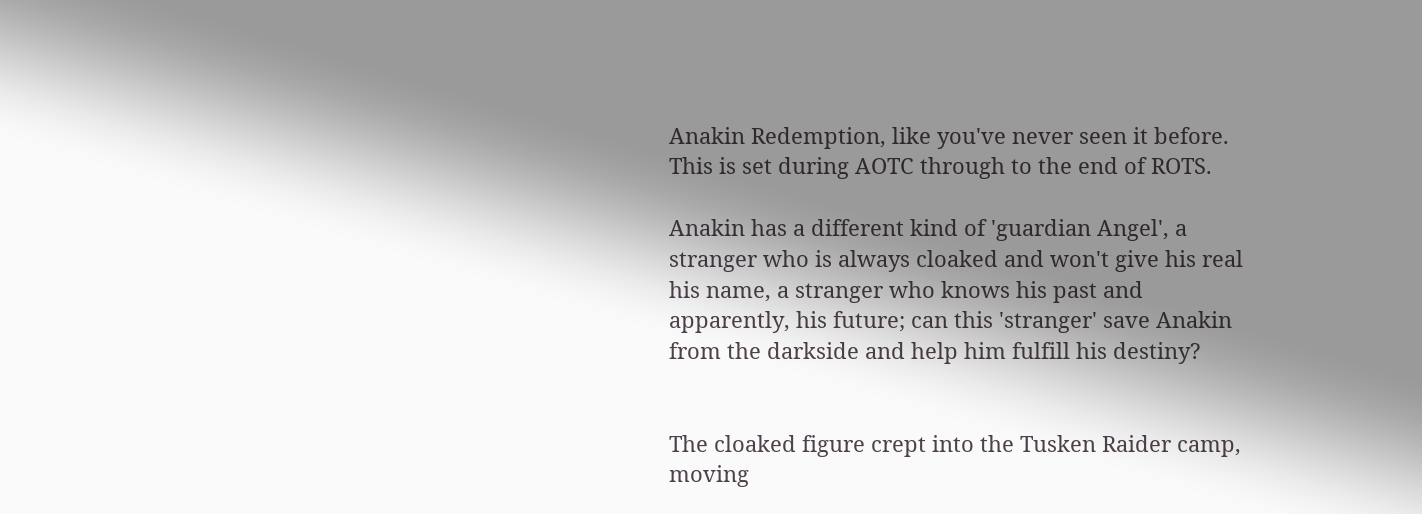Anakin Redemption, like you've never seen it before. This is set during AOTC through to the end of ROTS.

Anakin has a different kind of 'guardian Angel', a stranger who is always cloaked and won't give his real his name, a stranger who knows his past and apparently, his future; can this 'stranger' save Anakin from the darkside and help him fulfill his destiny?


The cloaked figure crept into the Tusken Raider camp, moving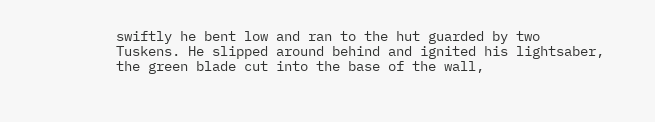swiftly he bent low and ran to the hut guarded by two Tuskens. He slipped around behind and ignited his lightsaber, the green blade cut into the base of the wall,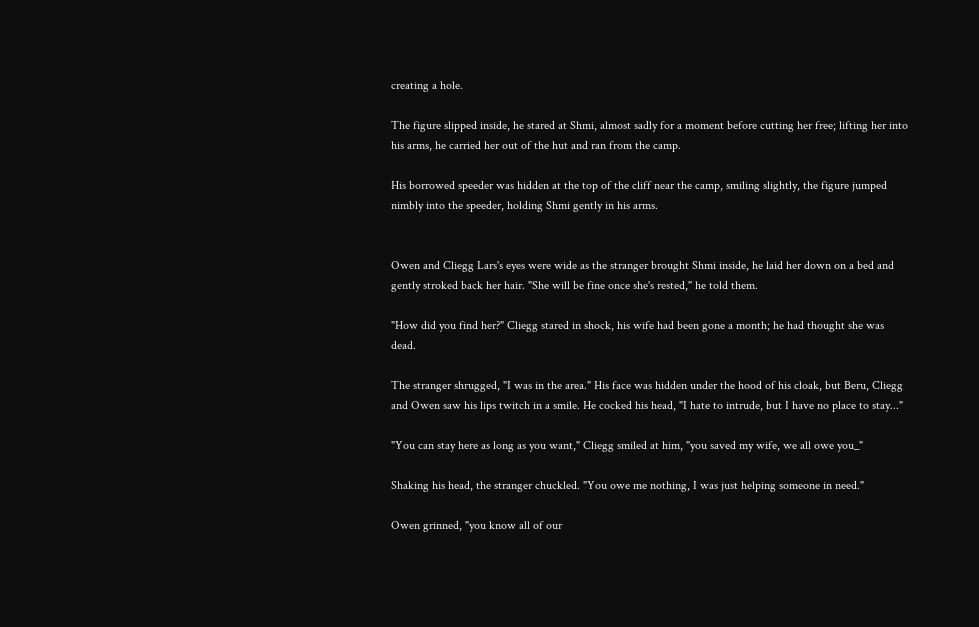creating a hole.

The figure slipped inside, he stared at Shmi, almost sadly for a moment before cutting her free; lifting her into his arms, he carried her out of the hut and ran from the camp.

His borrowed speeder was hidden at the top of the cliff near the camp, smiling slightly, the figure jumped nimbly into the speeder, holding Shmi gently in his arms.


Owen and Cliegg Lars's eyes were wide as the stranger brought Shmi inside, he laid her down on a bed and gently stroked back her hair. "She will be fine once she's rested," he told them.

"How did you find her?" Cliegg stared in shock, his wife had been gone a month; he had thought she was dead.

The stranger shrugged, "I was in the area." His face was hidden under the hood of his cloak, but Beru, Cliegg and Owen saw his lips twitch in a smile. He cocked his head, "I hate to intrude, but I have no place to stay..."

"You can stay here as long as you want," Cliegg smiled at him, "you saved my wife, we all owe you_"

Shaking his head, the stranger chuckled. "You owe me nothing, I was just helping someone in need."

Owen grinned, "you know all of our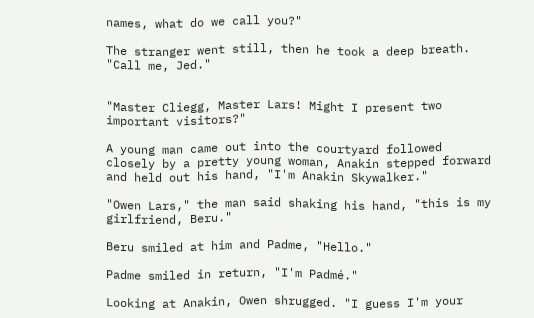names, what do we call you?"

The stranger went still, then he took a deep breath. "Call me, Jed."


"Master Cliegg, Master Lars! Might I present two important visitors?"

A young man came out into the courtyard followed closely by a pretty young woman, Anakin stepped forward and held out his hand, "I'm Anakin Skywalker."

"Owen Lars," the man said shaking his hand, "this is my girlfriend, Beru."

Beru smiled at him and Padme, "Hello."

Padme smiled in return, "I'm Padmé."

Looking at Anakin, Owen shrugged. "I guess I'm your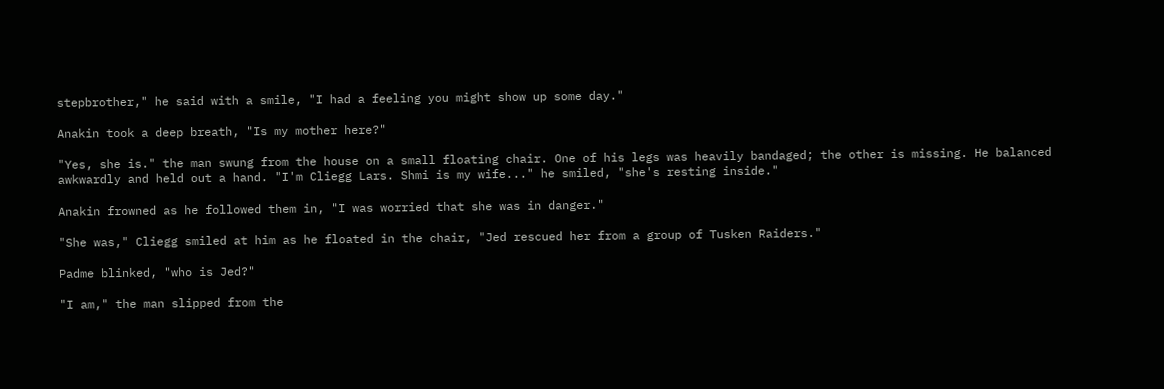stepbrother," he said with a smile, "I had a feeling you might show up some day."

Anakin took a deep breath, "Is my mother here?"

"Yes, she is." the man swung from the house on a small floating chair. One of his legs was heavily bandaged; the other is missing. He balanced awkwardly and held out a hand. "I'm Cliegg Lars. Shmi is my wife..." he smiled, "she's resting inside."

Anakin frowned as he followed them in, "I was worried that she was in danger."

"She was," Cliegg smiled at him as he floated in the chair, "Jed rescued her from a group of Tusken Raiders."

Padme blinked, "who is Jed?"

"I am," the man slipped from the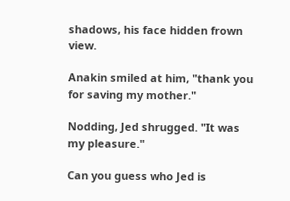shadows, his face hidden frown view.

Anakin smiled at him, "thank you for saving my mother."

Nodding, Jed shrugged. "It was my pleasure."

Can you guess who Jed is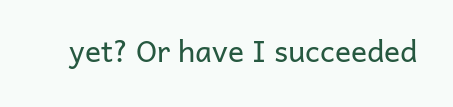yet? Or have I succeeded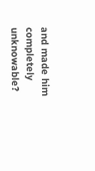and made him completely unknowable?